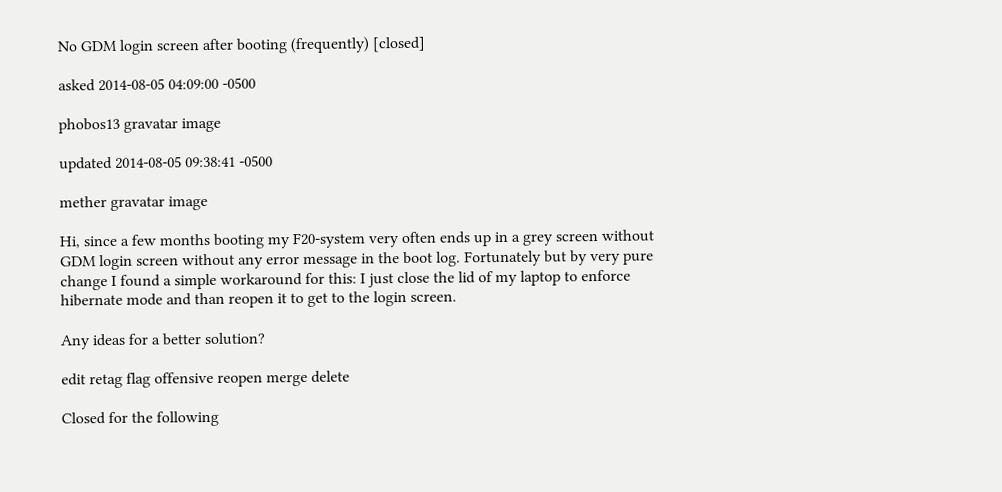No GDM login screen after booting (frequently) [closed]

asked 2014-08-05 04:09:00 -0500

phobos13 gravatar image

updated 2014-08-05 09:38:41 -0500

mether gravatar image

Hi, since a few months booting my F20-system very often ends up in a grey screen without GDM login screen without any error message in the boot log. Fortunately but by very pure change I found a simple workaround for this: I just close the lid of my laptop to enforce hibernate mode and than reopen it to get to the login screen.

Any ideas for a better solution?

edit retag flag offensive reopen merge delete

Closed for the following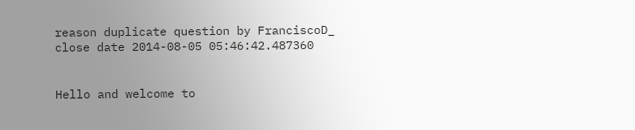reason duplicate question by FranciscoD_
close date 2014-08-05 05:46:42.487360


Hello and welcome to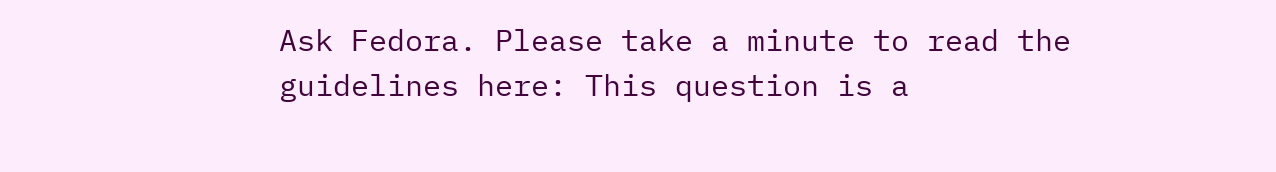Ask Fedora. Please take a minute to read the guidelines here: This question is a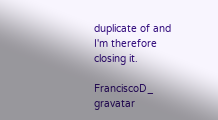duplicate of and I'm therefore closing it.

FranciscoD_ gravatar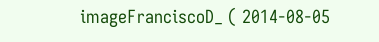imageFranciscoD_ ( 2014-08-05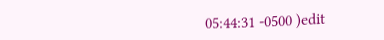05:44:31 -0500 )edit